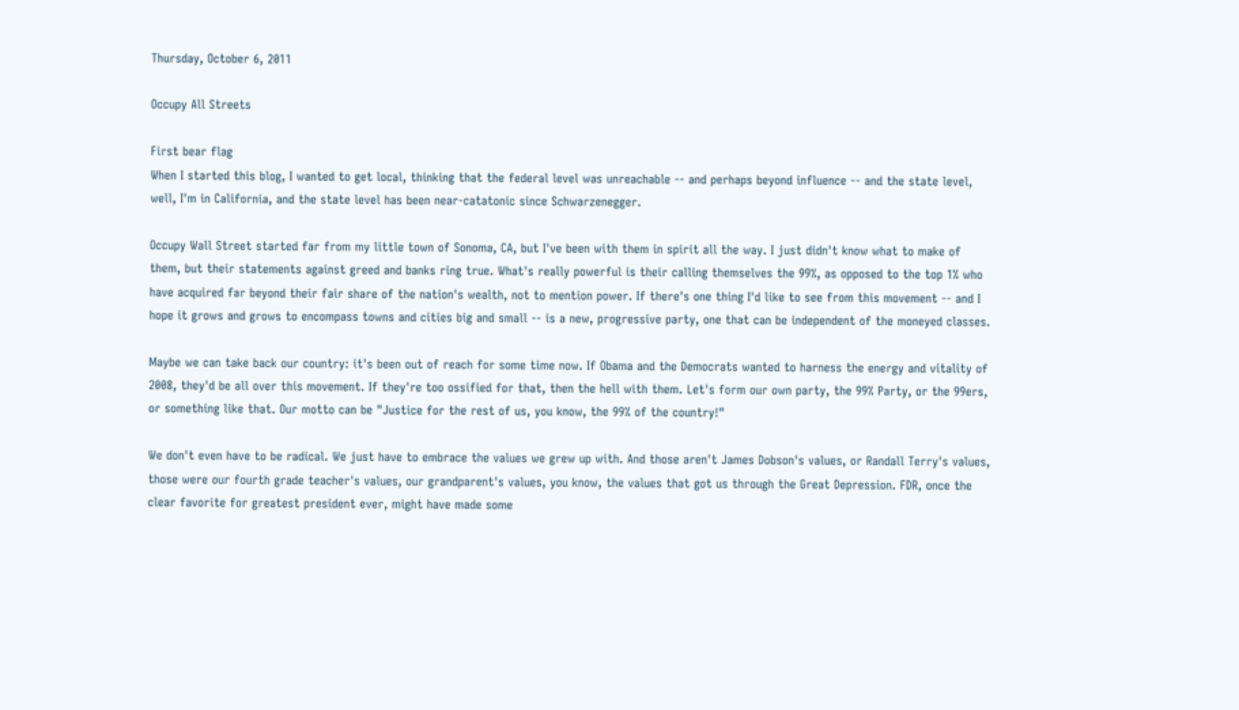Thursday, October 6, 2011

Occupy All Streets

First bear flag
When I started this blog, I wanted to get local, thinking that the federal level was unreachable -- and perhaps beyond influence -- and the state level, well, I'm in California, and the state level has been near-catatonic since Schwarzenegger.

Occupy Wall Street started far from my little town of Sonoma, CA, but I've been with them in spirit all the way. I just didn't know what to make of them, but their statements against greed and banks ring true. What's really powerful is their calling themselves the 99%, as opposed to the top 1% who have acquired far beyond their fair share of the nation's wealth, not to mention power. If there's one thing I'd like to see from this movement -- and I hope it grows and grows to encompass towns and cities big and small -- is a new, progressive party, one that can be independent of the moneyed classes.

Maybe we can take back our country: it's been out of reach for some time now. If Obama and the Democrats wanted to harness the energy and vitality of 2008, they'd be all over this movement. If they're too ossified for that, then the hell with them. Let's form our own party, the 99% Party, or the 99ers, or something like that. Our motto can be "Justice for the rest of us, you know, the 99% of the country!"

We don't even have to be radical. We just have to embrace the values we grew up with. And those aren't James Dobson's values, or Randall Terry's values, those were our fourth grade teacher's values, our grandparent's values, you know, the values that got us through the Great Depression. FDR, once the clear favorite for greatest president ever, might have made some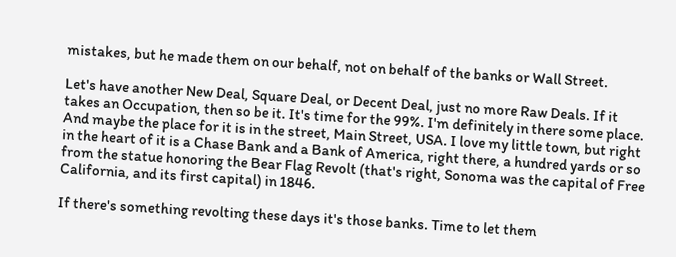mistakes, but he made them on our behalf, not on behalf of the banks or Wall Street.

Let's have another New Deal, Square Deal, or Decent Deal, just no more Raw Deals. If it takes an Occupation, then so be it. It's time for the 99%. I'm definitely in there some place. And maybe the place for it is in the street, Main Street, USA. I love my little town, but right in the heart of it is a Chase Bank and a Bank of America, right there, a hundred yards or so from the statue honoring the Bear Flag Revolt (that's right, Sonoma was the capital of Free California, and its first capital) in 1846.

If there's something revolting these days it's those banks. Time to let them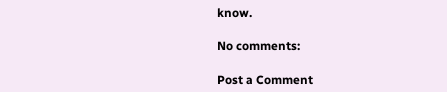know.

No comments:

Post a Comment